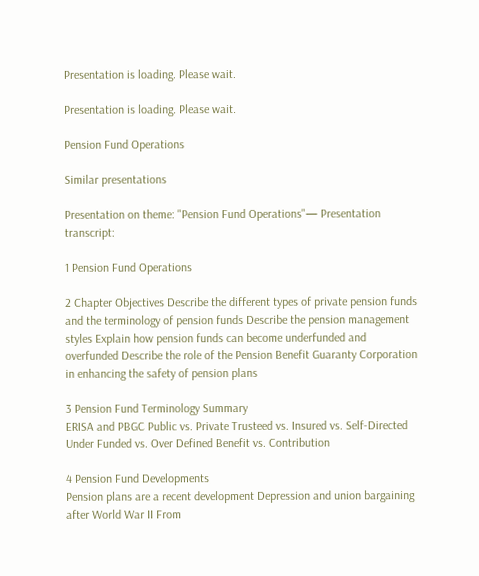Presentation is loading. Please wait.

Presentation is loading. Please wait.

Pension Fund Operations

Similar presentations

Presentation on theme: "Pension Fund Operations"— Presentation transcript:

1 Pension Fund Operations

2 Chapter Objectives Describe the different types of private pension funds and the terminology of pension funds Describe the pension management styles Explain how pension funds can become underfunded and overfunded Describe the role of the Pension Benefit Guaranty Corporation in enhancing the safety of pension plans

3 Pension Fund Terminology Summary
ERISA and PBGC Public vs. Private Trusteed vs. Insured vs. Self-Directed Under Funded vs. Over Defined Benefit vs. Contribution

4 Pension Fund Developments
Pension plans are a recent development Depression and union bargaining after World War II From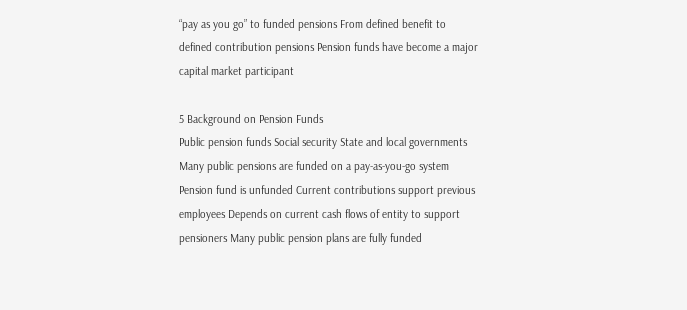“pay as you go” to funded pensions From defined benefit to defined contribution pensions Pension funds have become a major capital market participant

5 Background on Pension Funds
Public pension funds Social security State and local governments Many public pensions are funded on a pay-as-you-go system Pension fund is unfunded Current contributions support previous employees Depends on current cash flows of entity to support pensioners Many public pension plans are fully funded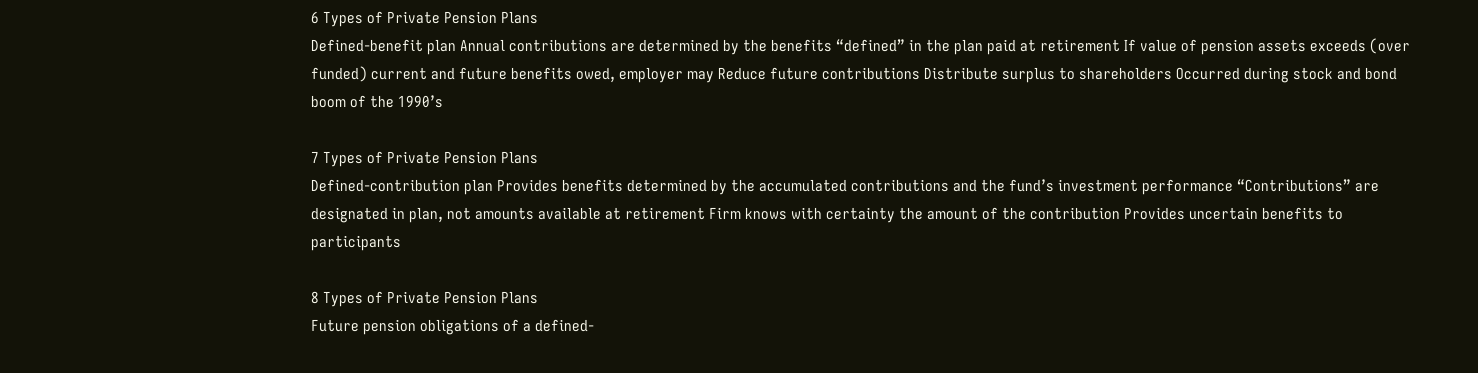6 Types of Private Pension Plans
Defined-benefit plan Annual contributions are determined by the benefits “defined” in the plan paid at retirement If value of pension assets exceeds (over funded) current and future benefits owed, employer may Reduce future contributions Distribute surplus to shareholders Occurred during stock and bond boom of the 1990’s

7 Types of Private Pension Plans
Defined-contribution plan Provides benefits determined by the accumulated contributions and the fund’s investment performance “Contributions” are designated in plan, not amounts available at retirement Firm knows with certainty the amount of the contribution Provides uncertain benefits to participants

8 Types of Private Pension Plans
Future pension obligations of a defined-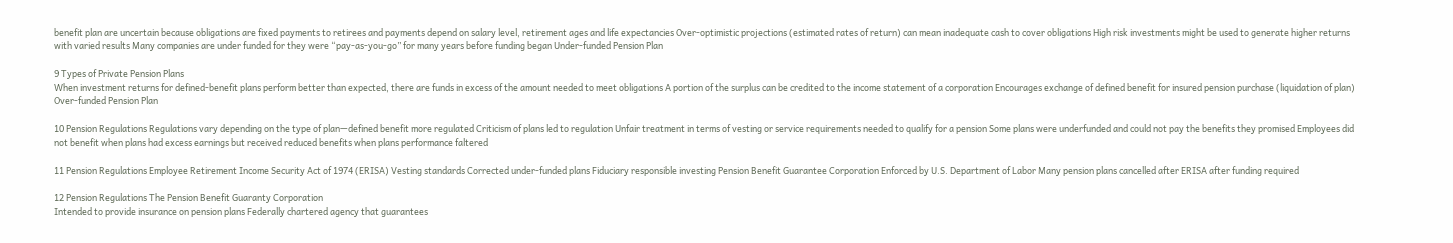benefit plan are uncertain because obligations are fixed payments to retirees and payments depend on salary level, retirement ages and life expectancies Over-optimistic projections (estimated rates of return) can mean inadequate cash to cover obligations High risk investments might be used to generate higher returns with varied results Many companies are under funded for they were “pay-as-you-go” for many years before funding began Under-funded Pension Plan

9 Types of Private Pension Plans
When investment returns for defined-benefit plans perform better than expected, there are funds in excess of the amount needed to meet obligations A portion of the surplus can be credited to the income statement of a corporation Encourages exchange of defined benefit for insured pension purchase (liquidation of plan) Over-funded Pension Plan

10 Pension Regulations Regulations vary depending on the type of plan—defined benefit more regulated Criticism of plans led to regulation Unfair treatment in terms of vesting or service requirements needed to qualify for a pension Some plans were underfunded and could not pay the benefits they promised Employees did not benefit when plans had excess earnings but received reduced benefits when plans performance faltered

11 Pension Regulations Employee Retirement Income Security Act of 1974 (ERISA) Vesting standards Corrected under-funded plans Fiduciary responsible investing Pension Benefit Guarantee Corporation Enforced by U.S. Department of Labor Many pension plans cancelled after ERISA after funding required

12 Pension Regulations The Pension Benefit Guaranty Corporation
Intended to provide insurance on pension plans Federally chartered agency that guarantees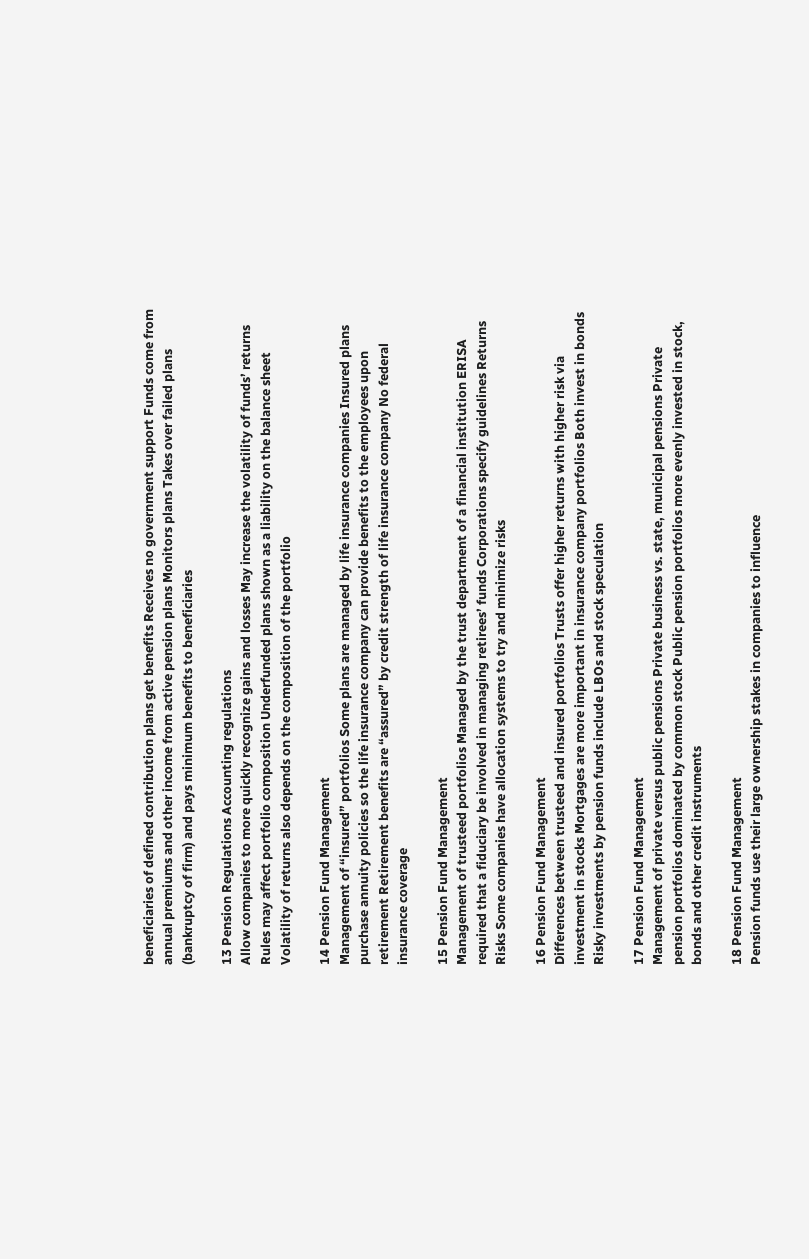beneficiaries of defined contribution plans get benefits Receives no government support Funds come from annual premiums and other income from active pension plans Monitors plans Takes over failed plans (bankruptcy of firm) and pays minimum benefits to beneficiaries

13 Pension Regulations Accounting regulations
Allow companies to more quickly recognize gains and losses May increase the volatility of funds’ returns Rules may affect portfolio composition Underfunded plans shown as a liability on the balance sheet Volatility of returns also depends on the composition of the portfolio

14 Pension Fund Management
Management of “insured” portfolios Some plans are managed by life insurance companies Insured plans purchase annuity policies so the life insurance company can provide benefits to the employees upon retirement Retirement benefits are “assured” by credit strength of life insurance company No federal insurance coverage

15 Pension Fund Management
Management of trusteed portfolios Managed by the trust department of a financial institution ERISA required that a fiduciary be involved in managing retirees’ funds Corporations specify guidelines Returns Risks Some companies have allocation systems to try and minimize risks

16 Pension Fund Management
Differences between trusteed and insured portfolios Trusts offer higher returns with higher risk via investment in stocks Mortgages are more important in insurance company portfolios Both invest in bonds Risky investments by pension funds include LBOs and stock speculation

17 Pension Fund Management
Management of private versus public pensions Private business vs. state, municipal pensions Private pension portfolios dominated by common stock Public pension portfolios more evenly invested in stock, bonds and other credit instruments

18 Pension Fund Management
Pension funds use their large ownership stakes in companies to influence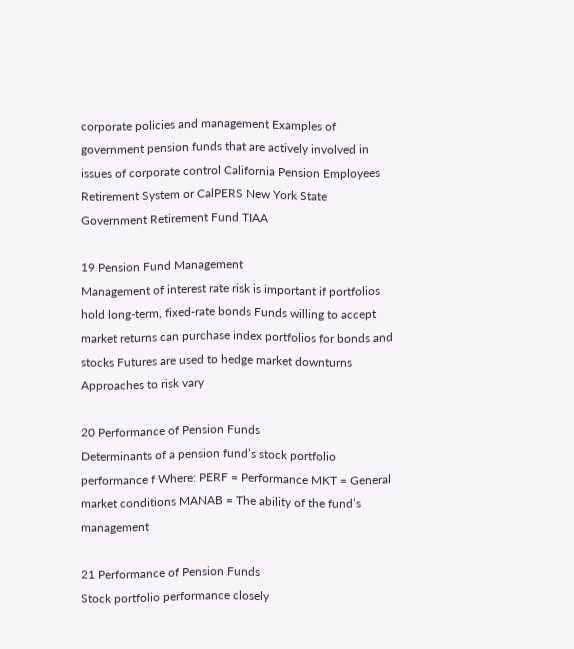corporate policies and management Examples of government pension funds that are actively involved in issues of corporate control California Pension Employees Retirement System or CalPERS New York State Government Retirement Fund TIAA

19 Pension Fund Management
Management of interest rate risk is important if portfolios hold long-term, fixed-rate bonds Funds willing to accept market returns can purchase index portfolios for bonds and stocks Futures are used to hedge market downturns Approaches to risk vary

20 Performance of Pension Funds
Determinants of a pension fund’s stock portfolio performance f Where: PERF = Performance MKT = General market conditions MANAB = The ability of the fund’s management

21 Performance of Pension Funds
Stock portfolio performance closely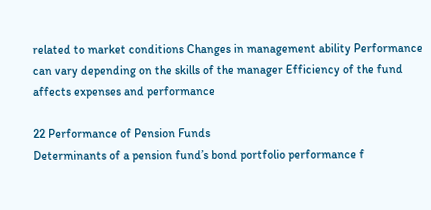related to market conditions Changes in management ability Performance can vary depending on the skills of the manager Efficiency of the fund affects expenses and performance

22 Performance of Pension Funds
Determinants of a pension fund’s bond portfolio performance f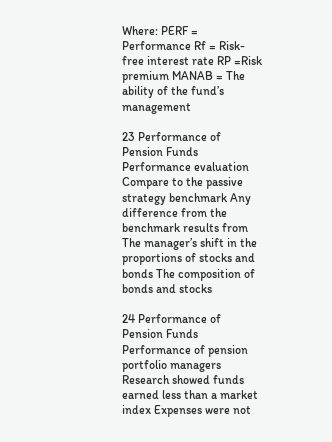Where: PERF = Performance Rf = Risk-free interest rate RP =Risk premium MANAB = The ability of the fund’s management

23 Performance of Pension Funds
Performance evaluation Compare to the passive strategy benchmark Any difference from the benchmark results from The manager’s shift in the proportions of stocks and bonds The composition of bonds and stocks

24 Performance of Pension Funds
Performance of pension portfolio managers Research showed funds earned less than a market index Expenses were not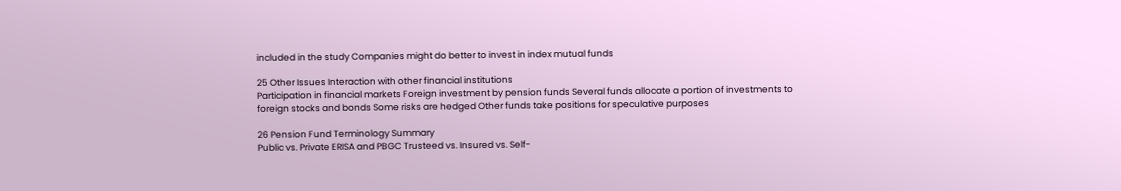included in the study Companies might do better to invest in index mutual funds

25 Other Issues Interaction with other financial institutions
Participation in financial markets Foreign investment by pension funds Several funds allocate a portion of investments to foreign stocks and bonds Some risks are hedged Other funds take positions for speculative purposes

26 Pension Fund Terminology Summary
Public vs. Private ERISA and PBGC Trusteed vs. Insured vs. Self-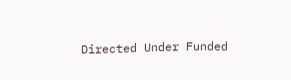Directed Under Funded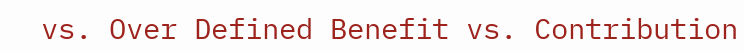vs. Over Defined Benefit vs. Contribution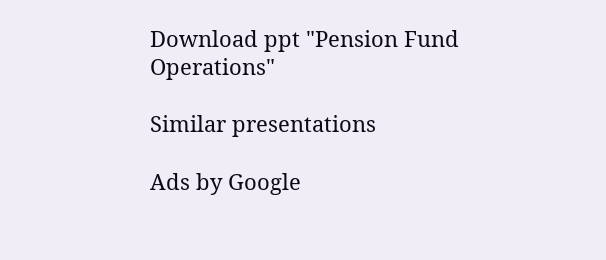Download ppt "Pension Fund Operations"

Similar presentations

Ads by Google